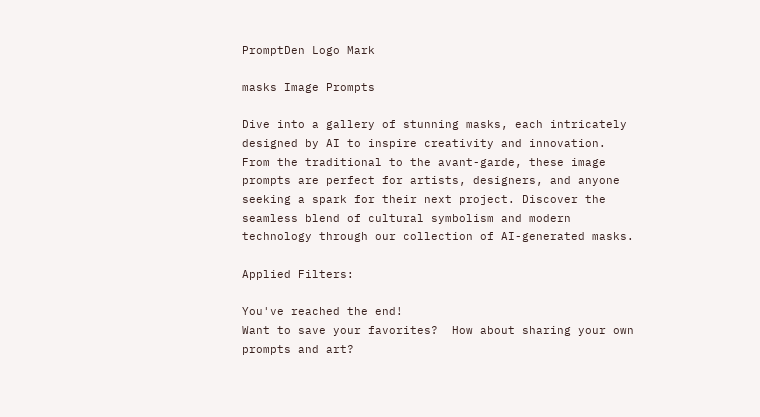PromptDen Logo Mark

masks Image Prompts

Dive into a gallery of stunning masks, each intricately designed by AI to inspire creativity and innovation. From the traditional to the avant-garde, these image prompts are perfect for artists, designers, and anyone seeking a spark for their next project. Discover the seamless blend of cultural symbolism and modern technology through our collection of AI-generated masks.

Applied Filters:

You've reached the end!
Want to save your favorites?  How about sharing your own prompts and art?